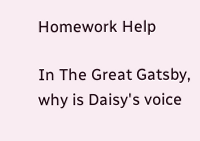Homework Help

In The Great Gatsby, why is Daisy's voice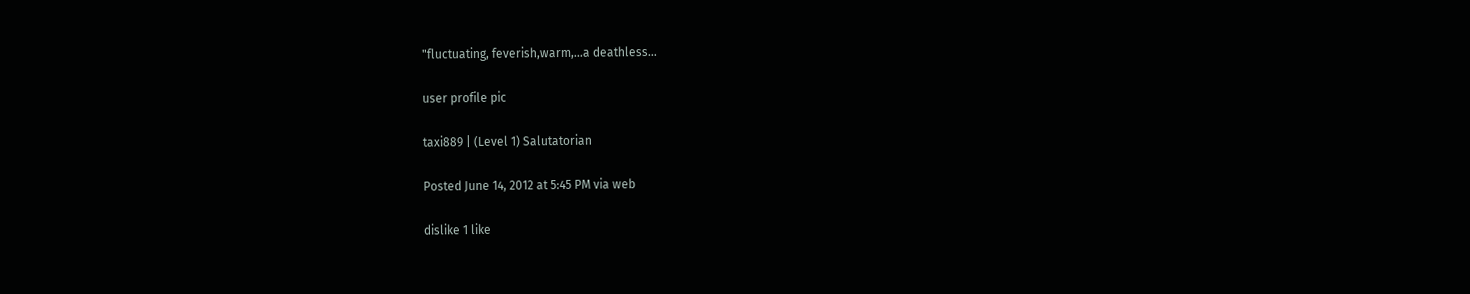"fluctuating, feverish,warm,...a deathless...

user profile pic

taxi889 | (Level 1) Salutatorian

Posted June 14, 2012 at 5:45 PM via web

dislike 1 like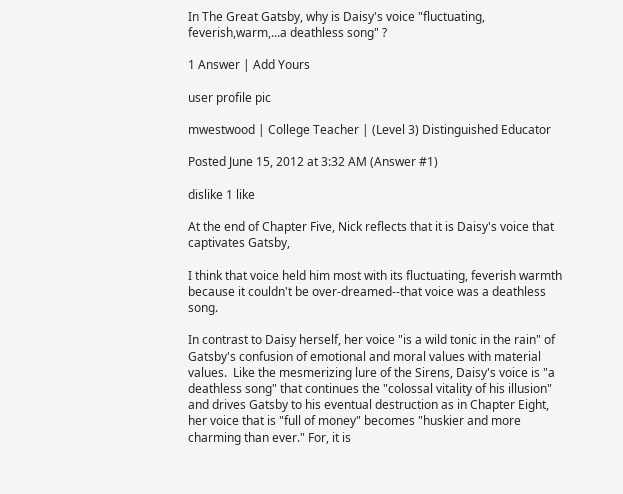In The Great Gatsby, why is Daisy's voice "fluctuating, feverish,warm,...a deathless song" ?

1 Answer | Add Yours

user profile pic

mwestwood | College Teacher | (Level 3) Distinguished Educator

Posted June 15, 2012 at 3:32 AM (Answer #1)

dislike 1 like

At the end of Chapter Five, Nick reflects that it is Daisy's voice that captivates Gatsby,

I think that voice held him most with its fluctuating, feverish warmth because it couldn't be over-dreamed--that voice was a deathless song.

In contrast to Daisy herself, her voice "is a wild tonic in the rain" of Gatsby's confusion of emotional and moral values with material values.  Like the mesmerizing lure of the Sirens, Daisy's voice is "a deathless song" that continues the "colossal vitality of his illusion" and drives Gatsby to his eventual destruction as in Chapter Eight, her voice that is "full of money" becomes "huskier and more charming than ever." For, it is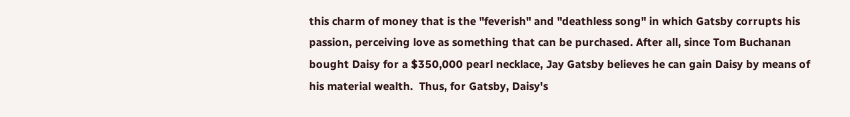this charm of money that is the "feverish" and "deathless song" in which Gatsby corrupts his passion, perceiving love as something that can be purchased. After all, since Tom Buchanan bought Daisy for a $350,000 pearl necklace, Jay Gatsby believes he can gain Daisy by means of his material wealth.  Thus, for Gatsby, Daisy's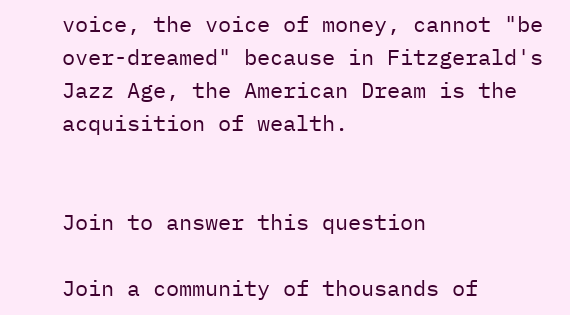voice, the voice of money, cannot "be over-dreamed" because in Fitzgerald's Jazz Age, the American Dream is the acquisition of wealth.


Join to answer this question

Join a community of thousands of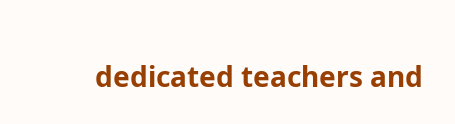dedicated teachers and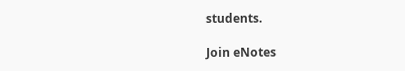students.

Join eNotes